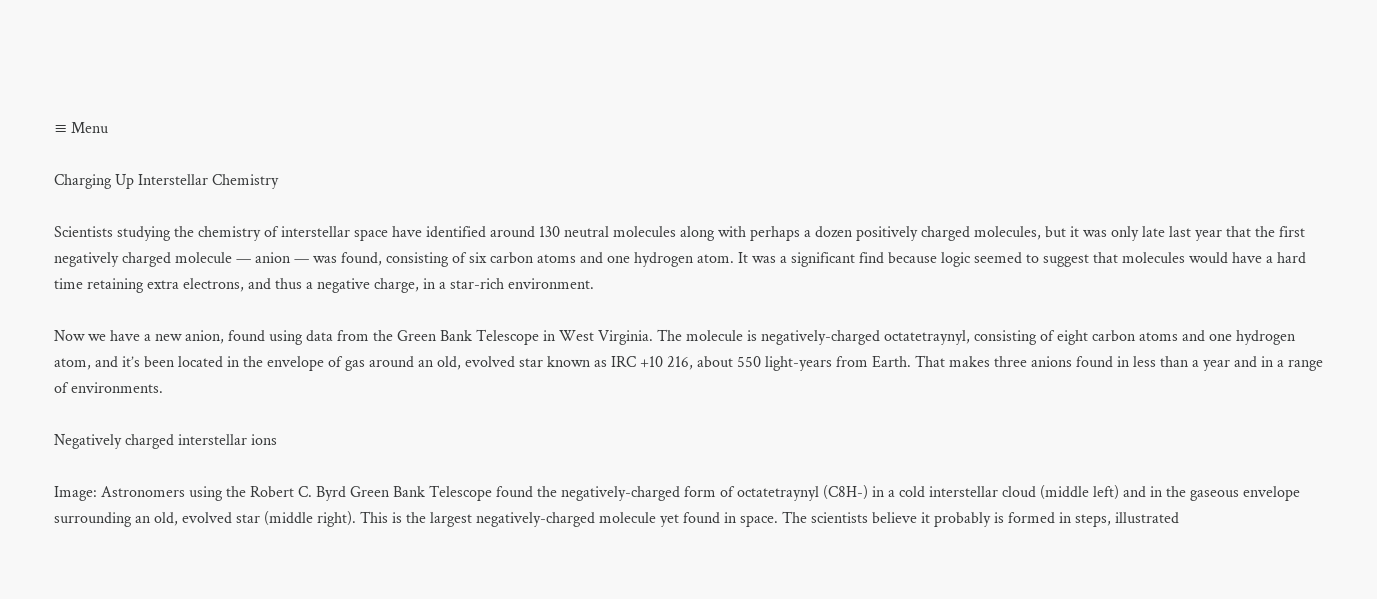≡ Menu

Charging Up Interstellar Chemistry

Scientists studying the chemistry of interstellar space have identified around 130 neutral molecules along with perhaps a dozen positively charged molecules, but it was only late last year that the first negatively charged molecule — anion — was found, consisting of six carbon atoms and one hydrogen atom. It was a significant find because logic seemed to suggest that molecules would have a hard time retaining extra electrons, and thus a negative charge, in a star-rich environment.

Now we have a new anion, found using data from the Green Bank Telescope in West Virginia. The molecule is negatively-charged octatetraynyl, consisting of eight carbon atoms and one hydrogen atom, and it’s been located in the envelope of gas around an old, evolved star known as IRC +10 216, about 550 light-years from Earth. That makes three anions found in less than a year and in a range of environments.

Negatively charged interstellar ions

Image: Astronomers using the Robert C. Byrd Green Bank Telescope found the negatively-charged form of octatetraynyl (C8H-) in a cold interstellar cloud (middle left) and in the gaseous envelope surrounding an old, evolved star (middle right). This is the largest negatively-charged molecule yet found in space. The scientists believe it probably is formed in steps, illustrated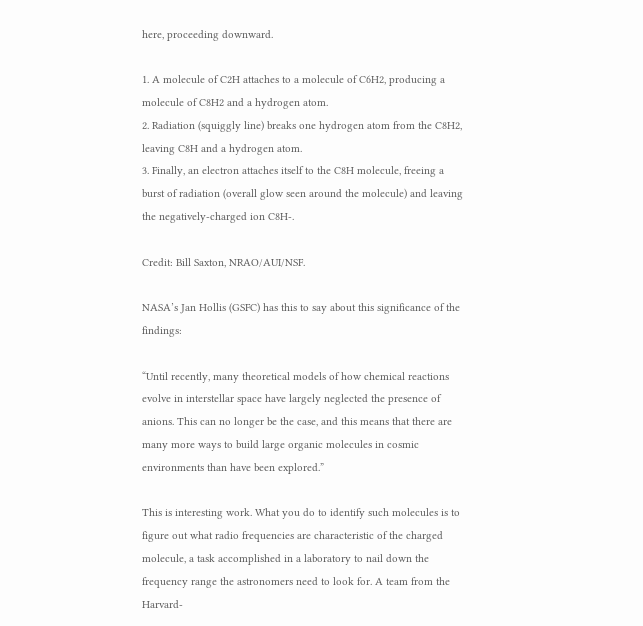here, proceeding downward.

1. A molecule of C2H attaches to a molecule of C6H2, producing a molecule of C8H2 and a hydrogen atom.
2. Radiation (squiggly line) breaks one hydrogen atom from the C8H2, leaving C8H and a hydrogen atom.
3. Finally, an electron attaches itself to the C8H molecule, freeing a burst of radiation (overall glow seen around the molecule) and leaving the negatively-charged ion C8H-.

Credit: Bill Saxton, NRAO/AUI/NSF.

NASA’s Jan Hollis (GSFC) has this to say about this significance of the findings:

“Until recently, many theoretical models of how chemical reactions evolve in interstellar space have largely neglected the presence of anions. This can no longer be the case, and this means that there are many more ways to build large organic molecules in cosmic environments than have been explored.”

This is interesting work. What you do to identify such molecules is to figure out what radio frequencies are characteristic of the charged molecule, a task accomplished in a laboratory to nail down the frequency range the astronomers need to look for. A team from the Harvard-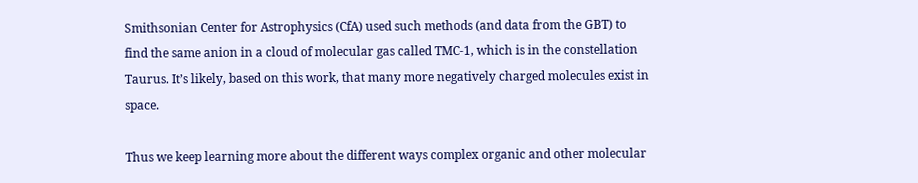Smithsonian Center for Astrophysics (CfA) used such methods (and data from the GBT) to find the same anion in a cloud of molecular gas called TMC-1, which is in the constellation Taurus. It’s likely, based on this work, that many more negatively charged molecules exist in space.

Thus we keep learning more about the different ways complex organic and other molecular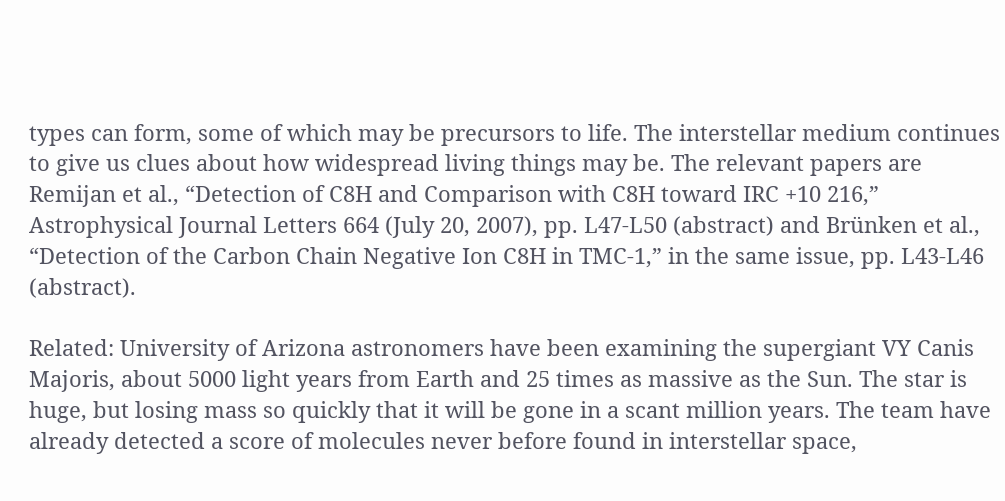types can form, some of which may be precursors to life. The interstellar medium continues to give us clues about how widespread living things may be. The relevant papers are Remijan et al., “Detection of C8H and Comparison with C8H toward IRC +10 216,” Astrophysical Journal Letters 664 (July 20, 2007), pp. L47-L50 (abstract) and Brünken et al., “Detection of the Carbon Chain Negative Ion C8H in TMC-1,” in the same issue, pp. L43-L46 (abstract).

Related: University of Arizona astronomers have been examining the supergiant VY Canis Majoris, about 5000 light years from Earth and 25 times as massive as the Sun. The star is huge, but losing mass so quickly that it will be gone in a scant million years. The team have already detected a score of molecules never before found in interstellar space,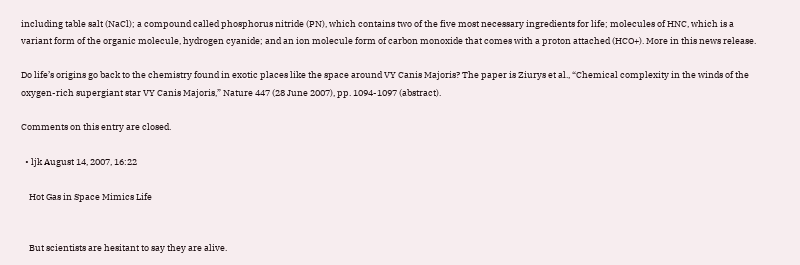including table salt (NaCl); a compound called phosphorus nitride (PN), which contains two of the five most necessary ingredients for life; molecules of HNC, which is a variant form of the organic molecule, hydrogen cyanide; and an ion molecule form of carbon monoxide that comes with a proton attached (HCO+). More in this news release.

Do life’s origins go back to the chemistry found in exotic places like the space around VY Canis Majoris? The paper is Ziurys et al., “Chemical complexity in the winds of the oxygen-rich supergiant star VY Canis Majoris,” Nature 447 (28 June 2007), pp. 1094-1097 (abstract).

Comments on this entry are closed.

  • ljk August 14, 2007, 16:22

    Hot Gas in Space Mimics Life


    But scientists are hesitant to say they are alive.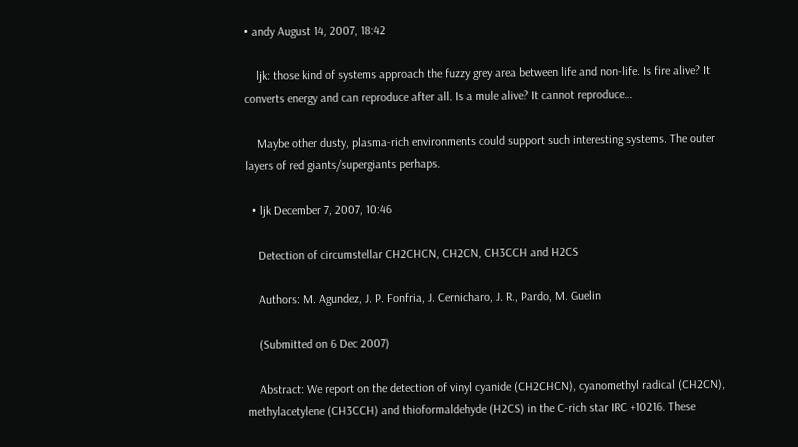• andy August 14, 2007, 18:42

    ljk: those kind of systems approach the fuzzy grey area between life and non-life. Is fire alive? It converts energy and can reproduce after all. Is a mule alive? It cannot reproduce…

    Maybe other dusty, plasma-rich environments could support such interesting systems. The outer layers of red giants/supergiants perhaps.

  • ljk December 7, 2007, 10:46

    Detection of circumstellar CH2CHCN, CH2CN, CH3CCH and H2CS

    Authors: M. Agundez, J. P. Fonfria, J. Cernicharo, J. R., Pardo, M. Guelin

    (Submitted on 6 Dec 2007)

    Abstract: We report on the detection of vinyl cyanide (CH2CHCN), cyanomethyl radical (CH2CN), methylacetylene (CH3CCH) and thioformaldehyde (H2CS) in the C-rich star IRC +10216. These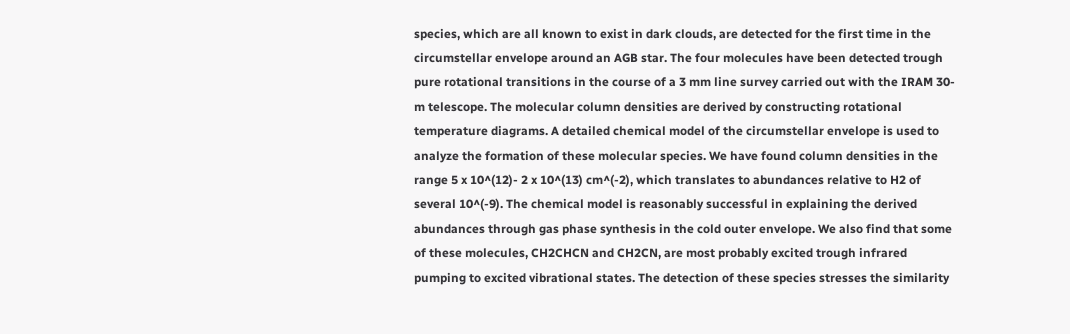species, which are all known to exist in dark clouds, are detected for the first time in the circumstellar envelope around an AGB star. The four molecules have been detected trough pure rotational transitions in the course of a 3 mm line survey carried out with the IRAM 30-m telescope. The molecular column densities are derived by constructing rotational temperature diagrams. A detailed chemical model of the circumstellar envelope is used to analyze the formation of these molecular species. We have found column densities in the range 5 x 10^(12)- 2 x 10^(13) cm^(-2), which translates to abundances relative to H2 of several 10^(-9). The chemical model is reasonably successful in explaining the derived abundances through gas phase synthesis in the cold outer envelope. We also find that some of these molecules, CH2CHCN and CH2CN, are most probably excited trough infrared pumping to excited vibrational states. The detection of these species stresses the similarity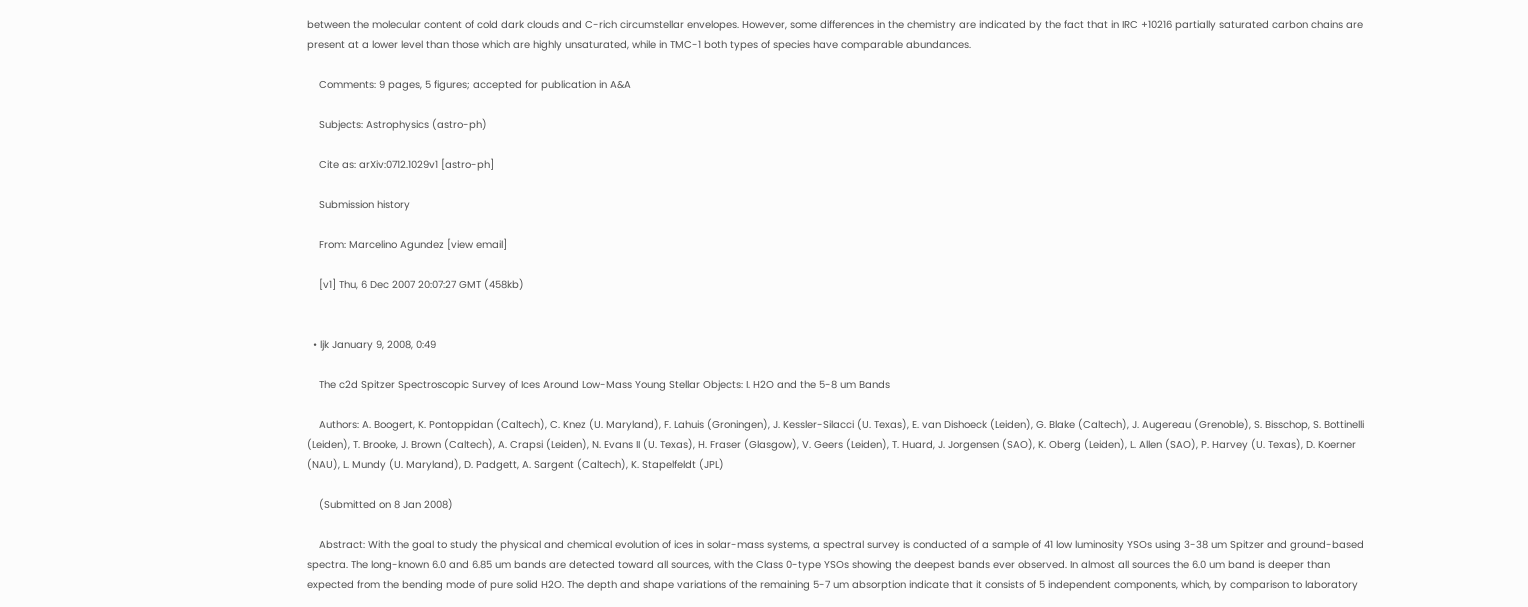between the molecular content of cold dark clouds and C-rich circumstellar envelopes. However, some differences in the chemistry are indicated by the fact that in IRC +10216 partially saturated carbon chains are present at a lower level than those which are highly unsaturated, while in TMC-1 both types of species have comparable abundances.

    Comments: 9 pages, 5 figures; accepted for publication in A&A

    Subjects: Astrophysics (astro-ph)

    Cite as: arXiv:0712.1029v1 [astro-ph]

    Submission history

    From: Marcelino Agundez [view email]

    [v1] Thu, 6 Dec 2007 20:07:27 GMT (458kb)


  • ljk January 9, 2008, 0:49

    The c2d Spitzer Spectroscopic Survey of Ices Around Low-Mass Young Stellar Objects: I. H2O and the 5-8 um Bands

    Authors: A. Boogert, K. Pontoppidan (Caltech), C. Knez (U. Maryland), F. Lahuis (Groningen), J. Kessler-Silacci (U. Texas), E. van Dishoeck (Leiden), G. Blake (Caltech), J. Augereau (Grenoble), S. Bisschop, S. Bottinelli (Leiden), T. Brooke, J. Brown (Caltech), A. Crapsi (Leiden), N. Evans II (U. Texas), H. Fraser (Glasgow), V. Geers (Leiden), T. Huard, J. Jorgensen (SAO), K. Oberg (Leiden), L. Allen (SAO), P. Harvey (U. Texas), D. Koerner (NAU), L. Mundy (U. Maryland), D. Padgett, A. Sargent (Caltech), K. Stapelfeldt (JPL)

    (Submitted on 8 Jan 2008)

    Abstract: With the goal to study the physical and chemical evolution of ices in solar-mass systems, a spectral survey is conducted of a sample of 41 low luminosity YSOs using 3-38 um Spitzer and ground-based spectra. The long-known 6.0 and 6.85 um bands are detected toward all sources, with the Class 0-type YSOs showing the deepest bands ever observed. In almost all sources the 6.0 um band is deeper than expected from the bending mode of pure solid H2O. The depth and shape variations of the remaining 5-7 um absorption indicate that it consists of 5 independent components, which, by comparison to laboratory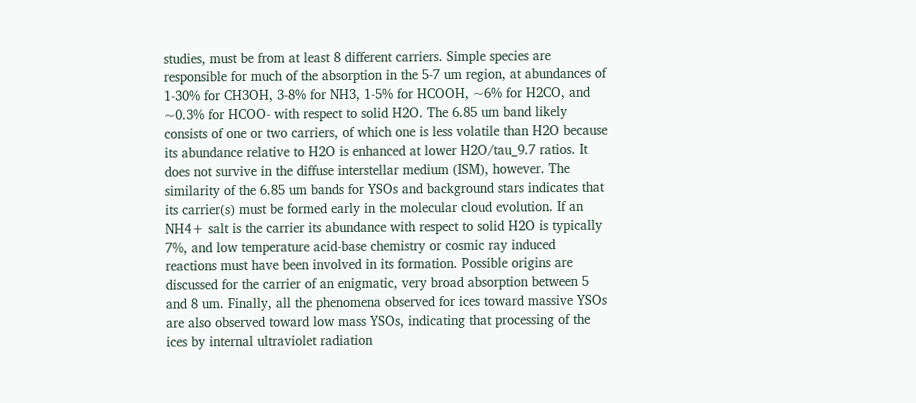studies, must be from at least 8 different carriers. Simple species are responsible for much of the absorption in the 5-7 um region, at abundances of 1-30% for CH3OH, 3-8% for NH3, 1-5% for HCOOH, ~6% for H2CO, and ~0.3% for HCOO- with respect to solid H2O. The 6.85 um band likely consists of one or two carriers, of which one is less volatile than H2O because its abundance relative to H2O is enhanced at lower H2O/tau_9.7 ratios. It does not survive in the diffuse interstellar medium (ISM), however. The similarity of the 6.85 um bands for YSOs and background stars indicates that its carrier(s) must be formed early in the molecular cloud evolution. If an NH4+ salt is the carrier its abundance with respect to solid H2O is typically 7%, and low temperature acid-base chemistry or cosmic ray induced reactions must have been involved in its formation. Possible origins are discussed for the carrier of an enigmatic, very broad absorption between 5 and 8 um. Finally, all the phenomena observed for ices toward massive YSOs are also observed toward low mass YSOs, indicating that processing of the ices by internal ultraviolet radiation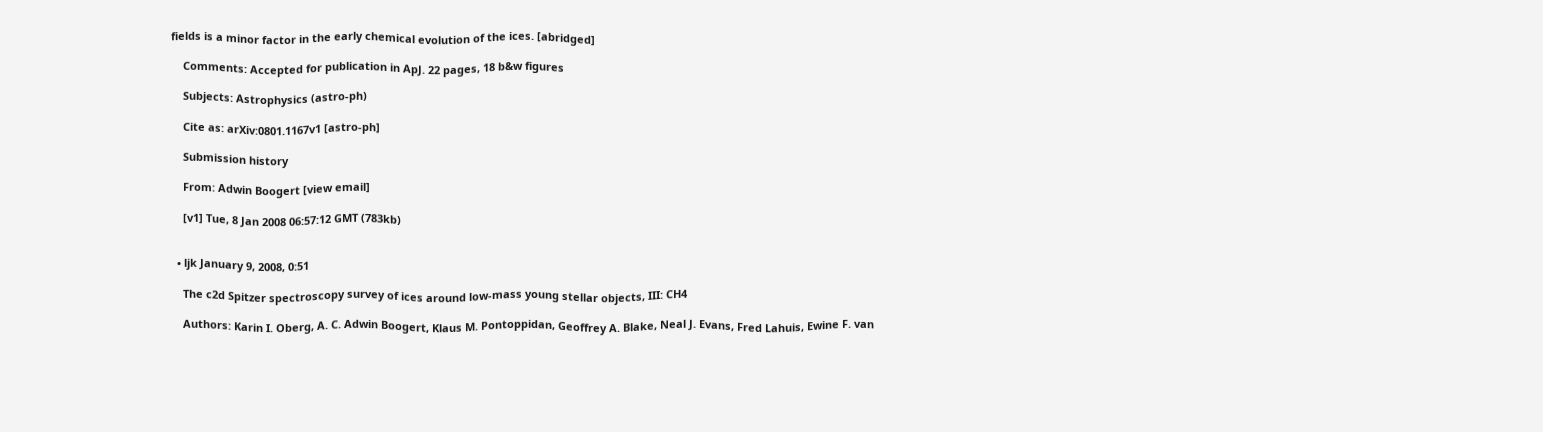fields is a minor factor in the early chemical evolution of the ices. [abridged]

    Comments: Accepted for publication in ApJ. 22 pages, 18 b&w figures

    Subjects: Astrophysics (astro-ph)

    Cite as: arXiv:0801.1167v1 [astro-ph]

    Submission history

    From: Adwin Boogert [view email]

    [v1] Tue, 8 Jan 2008 06:57:12 GMT (783kb)


  • ljk January 9, 2008, 0:51

    The c2d Spitzer spectroscopy survey of ices around low-mass young stellar objects, III: CH4

    Authors: Karin I. Oberg, A. C. Adwin Boogert, Klaus M. Pontoppidan, Geoffrey A. Blake, Neal J. Evans, Fred Lahuis, Ewine F. van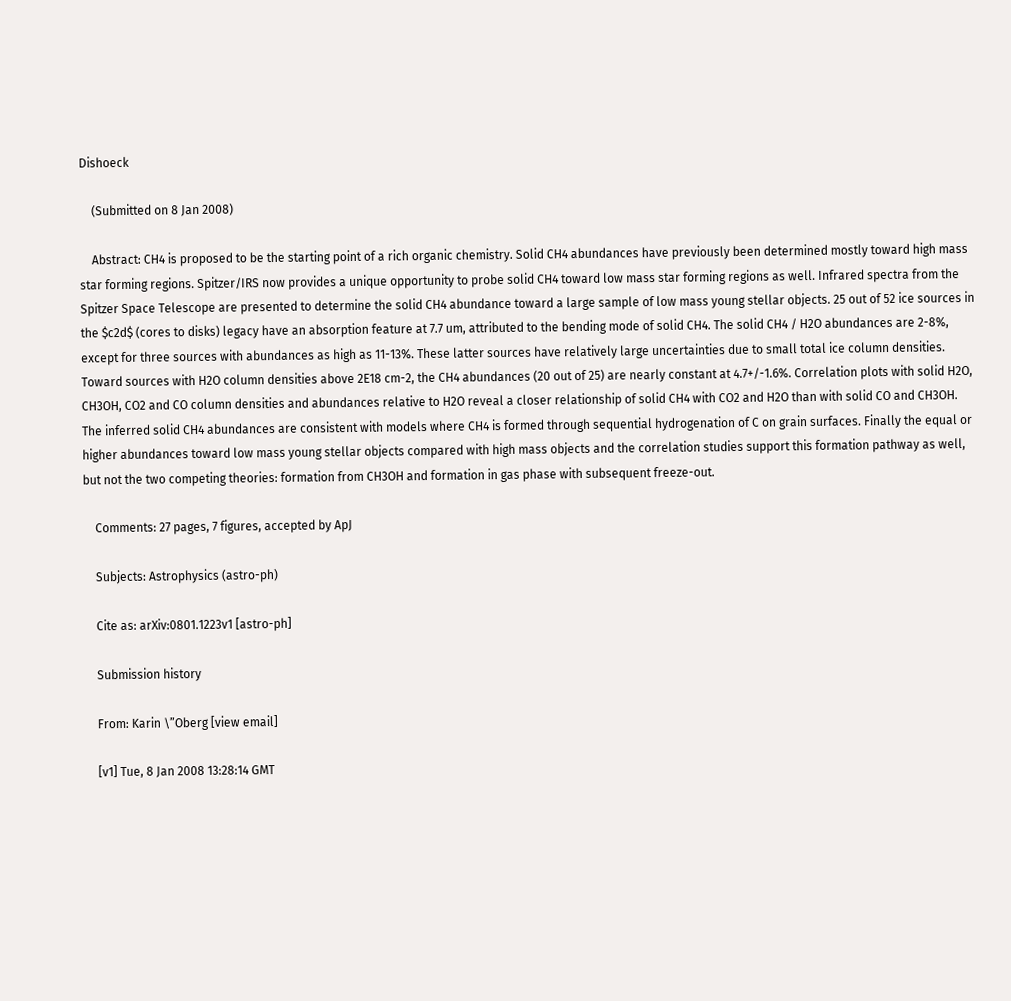Dishoeck

    (Submitted on 8 Jan 2008)

    Abstract: CH4 is proposed to be the starting point of a rich organic chemistry. Solid CH4 abundances have previously been determined mostly toward high mass star forming regions. Spitzer/IRS now provides a unique opportunity to probe solid CH4 toward low mass star forming regions as well. Infrared spectra from the Spitzer Space Telescope are presented to determine the solid CH4 abundance toward a large sample of low mass young stellar objects. 25 out of 52 ice sources in the $c2d$ (cores to disks) legacy have an absorption feature at 7.7 um, attributed to the bending mode of solid CH4. The solid CH4 / H2O abundances are 2-8%, except for three sources with abundances as high as 11-13%. These latter sources have relatively large uncertainties due to small total ice column densities. Toward sources with H2O column densities above 2E18 cm-2, the CH4 abundances (20 out of 25) are nearly constant at 4.7+/-1.6%. Correlation plots with solid H2O, CH3OH, CO2 and CO column densities and abundances relative to H2O reveal a closer relationship of solid CH4 with CO2 and H2O than with solid CO and CH3OH. The inferred solid CH4 abundances are consistent with models where CH4 is formed through sequential hydrogenation of C on grain surfaces. Finally the equal or higher abundances toward low mass young stellar objects compared with high mass objects and the correlation studies support this formation pathway as well, but not the two competing theories: formation from CH3OH and formation in gas phase with subsequent freeze-out.

    Comments: 27 pages, 7 figures, accepted by ApJ

    Subjects: Astrophysics (astro-ph)

    Cite as: arXiv:0801.1223v1 [astro-ph]

    Submission history

    From: Karin \”Oberg [view email]

    [v1] Tue, 8 Jan 2008 13:28:14 GMT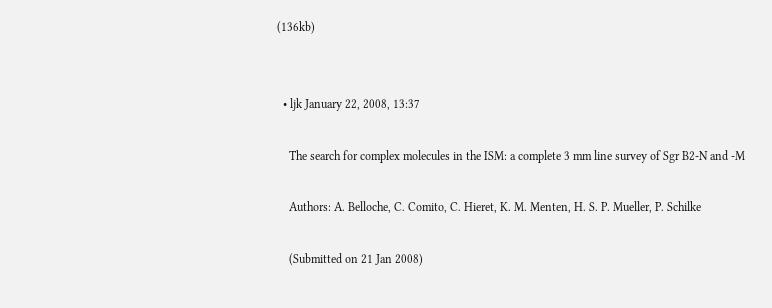(136kb)


  • ljk January 22, 2008, 13:37

    The search for complex molecules in the ISM: a complete 3 mm line survey of Sgr B2-N and -M

    Authors: A. Belloche, C. Comito, C. Hieret, K. M. Menten, H. S. P. Mueller, P. Schilke

    (Submitted on 21 Jan 2008)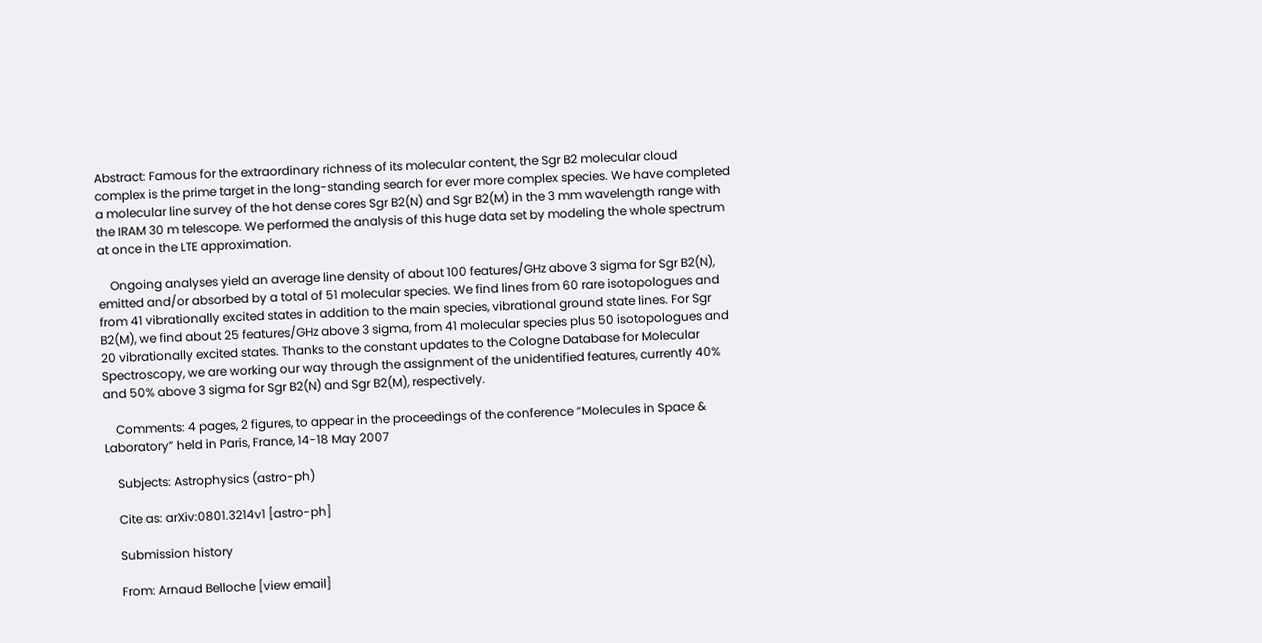Abstract: Famous for the extraordinary richness of its molecular content, the Sgr B2 molecular cloud complex is the prime target in the long-standing search for ever more complex species. We have completed a molecular line survey of the hot dense cores Sgr B2(N) and Sgr B2(M) in the 3 mm wavelength range with the IRAM 30 m telescope. We performed the analysis of this huge data set by modeling the whole spectrum at once in the LTE approximation.

    Ongoing analyses yield an average line density of about 100 features/GHz above 3 sigma for Sgr B2(N), emitted and/or absorbed by a total of 51 molecular species. We find lines from 60 rare isotopologues and from 41 vibrationally excited states in addition to the main species, vibrational ground state lines. For Sgr B2(M), we find about 25 features/GHz above 3 sigma, from 41 molecular species plus 50 isotopologues and 20 vibrationally excited states. Thanks to the constant updates to the Cologne Database for Molecular Spectroscopy, we are working our way through the assignment of the unidentified features, currently 40% and 50% above 3 sigma for Sgr B2(N) and Sgr B2(M), respectively.

    Comments: 4 pages, 2 figures, to appear in the proceedings of the conference “Molecules in Space & Laboratory” held in Paris, France, 14-18 May 2007

    Subjects: Astrophysics (astro-ph)

    Cite as: arXiv:0801.3214v1 [astro-ph]

    Submission history

    From: Arnaud Belloche [view email]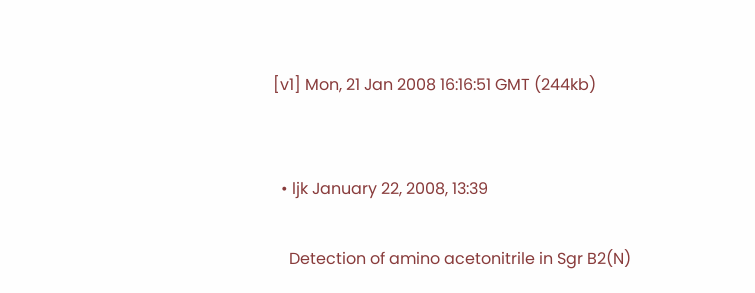[v1] Mon, 21 Jan 2008 16:16:51 GMT (244kb)


  • ljk January 22, 2008, 13:39

    Detection of amino acetonitrile in Sgr B2(N)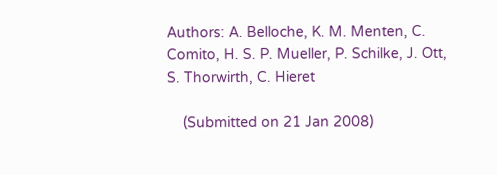Authors: A. Belloche, K. M. Menten, C. Comito, H. S. P. Mueller, P. Schilke, J. Ott, S. Thorwirth, C. Hieret

    (Submitted on 21 Jan 2008)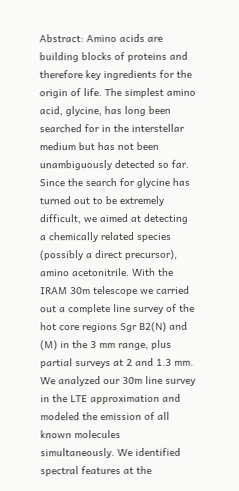Abstract: Amino acids are building blocks of proteins and therefore key ingredients for the origin of life. The simplest amino acid, glycine, has long been searched for in the interstellar medium but has not been unambiguously detected so far. Since the search for glycine has turned out to be extremely difficult, we aimed at detecting a chemically related species (possibly a direct precursor), amino acetonitrile. With the IRAM 30m telescope we carried out a complete line survey of the hot core regions Sgr B2(N) and (M) in the 3 mm range, plus partial surveys at 2 and 1.3 mm. We analyzed our 30m line survey in the LTE approximation and modeled the emission of all known molecules simultaneously. We identified spectral features at the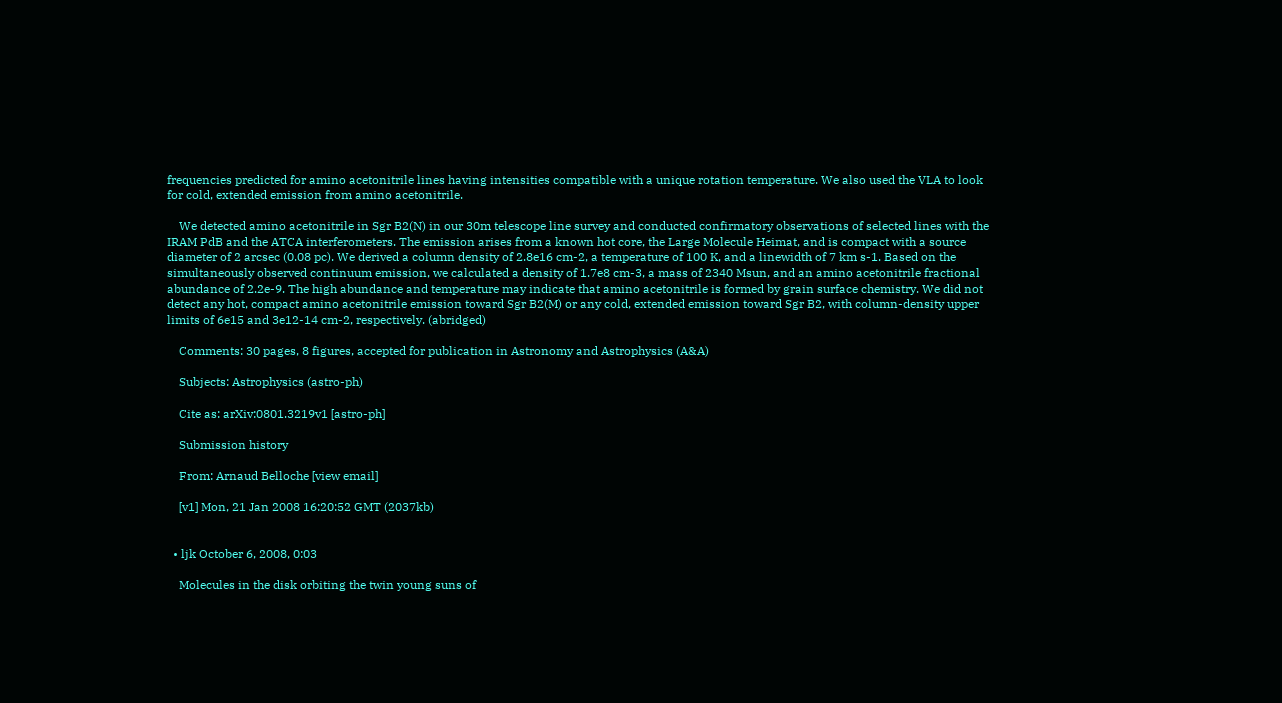frequencies predicted for amino acetonitrile lines having intensities compatible with a unique rotation temperature. We also used the VLA to look for cold, extended emission from amino acetonitrile.

    We detected amino acetonitrile in Sgr B2(N) in our 30m telescope line survey and conducted confirmatory observations of selected lines with the IRAM PdB and the ATCA interferometers. The emission arises from a known hot core, the Large Molecule Heimat, and is compact with a source diameter of 2 arcsec (0.08 pc). We derived a column density of 2.8e16 cm-2, a temperature of 100 K, and a linewidth of 7 km s-1. Based on the simultaneously observed continuum emission, we calculated a density of 1.7e8 cm-3, a mass of 2340 Msun, and an amino acetonitrile fractional abundance of 2.2e-9. The high abundance and temperature may indicate that amino acetonitrile is formed by grain surface chemistry. We did not detect any hot, compact amino acetonitrile emission toward Sgr B2(M) or any cold, extended emission toward Sgr B2, with column-density upper limits of 6e15 and 3e12-14 cm-2, respectively. (abridged)

    Comments: 30 pages, 8 figures, accepted for publication in Astronomy and Astrophysics (A&A)

    Subjects: Astrophysics (astro-ph)

    Cite as: arXiv:0801.3219v1 [astro-ph]

    Submission history

    From: Arnaud Belloche [view email]

    [v1] Mon, 21 Jan 2008 16:20:52 GMT (2037kb)


  • ljk October 6, 2008, 0:03

    Molecules in the disk orbiting the twin young suns of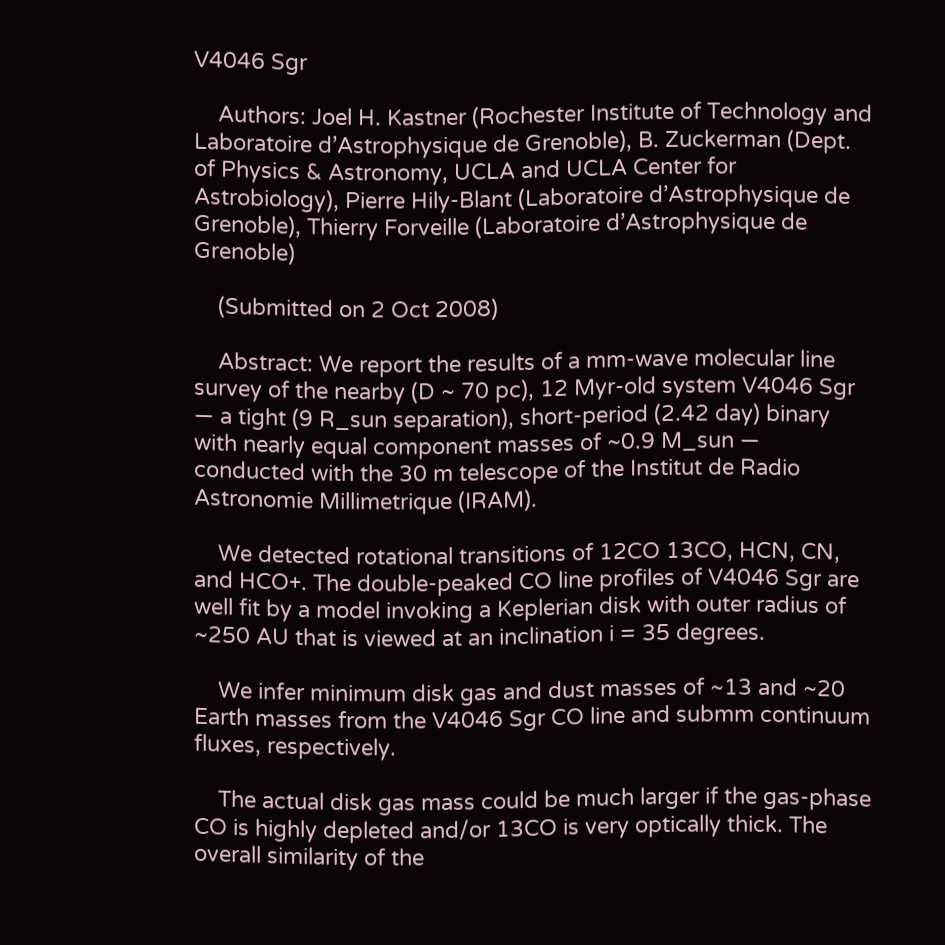V4046 Sgr

    Authors: Joel H. Kastner (Rochester Institute of Technology and Laboratoire d’Astrophysique de Grenoble), B. Zuckerman (Dept. of Physics & Astronomy, UCLA and UCLA Center for Astrobiology), Pierre Hily-Blant (Laboratoire d’Astrophysique de Grenoble), Thierry Forveille (Laboratoire d’Astrophysique de Grenoble)

    (Submitted on 2 Oct 2008)

    Abstract: We report the results of a mm-wave molecular line survey of the nearby (D ~ 70 pc), 12 Myr-old system V4046 Sgr — a tight (9 R_sun separation), short-period (2.42 day) binary with nearly equal component masses of ~0.9 M_sun — conducted with the 30 m telescope of the Institut de Radio Astronomie Millimetrique (IRAM).

    We detected rotational transitions of 12CO 13CO, HCN, CN, and HCO+. The double-peaked CO line profiles of V4046 Sgr are well fit by a model invoking a Keplerian disk with outer radius of ~250 AU that is viewed at an inclination i = 35 degrees.

    We infer minimum disk gas and dust masses of ~13 and ~20 Earth masses from the V4046 Sgr CO line and submm continuum fluxes, respectively.

    The actual disk gas mass could be much larger if the gas-phase CO is highly depleted and/or 13CO is very optically thick. The overall similarity of the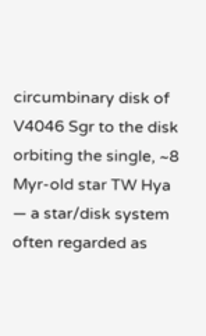circumbinary disk of V4046 Sgr to the disk orbiting the single, ~8 Myr-old star TW Hya — a star/disk system often regarded as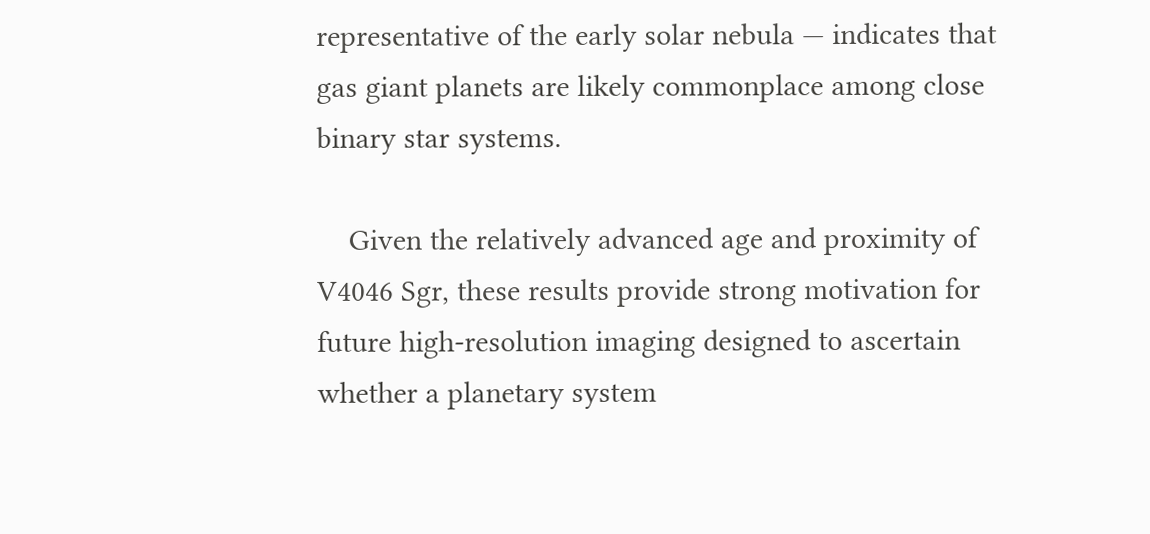representative of the early solar nebula — indicates that gas giant planets are likely commonplace among close binary star systems.

    Given the relatively advanced age and proximity of V4046 Sgr, these results provide strong motivation for future high-resolution imaging designed to ascertain whether a planetary system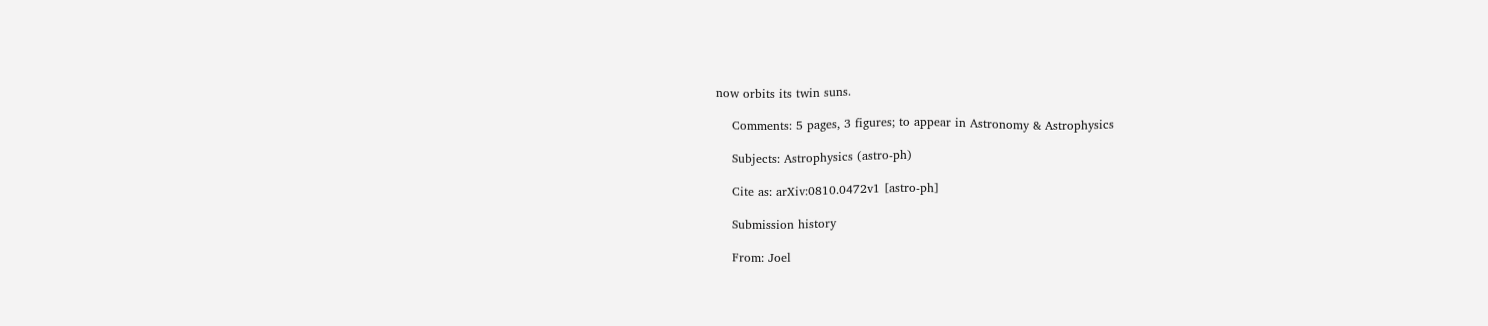now orbits its twin suns.

    Comments: 5 pages, 3 figures; to appear in Astronomy & Astrophysics

    Subjects: Astrophysics (astro-ph)

    Cite as: arXiv:0810.0472v1 [astro-ph]

    Submission history

    From: Joel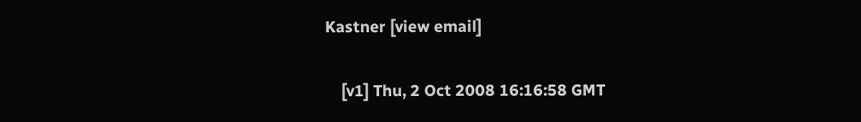Kastner [view email]

    [v1] Thu, 2 Oct 2008 16:16:58 GMT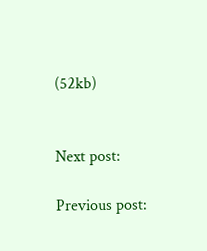(52kb)


Next post:

Previous post: